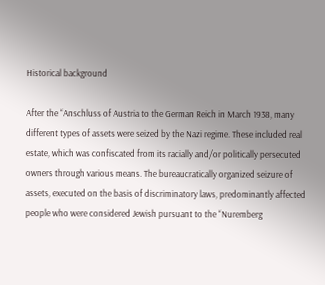Historical background

After the “Anschluss of Austria to the German Reich in March 1938, many different types of assets were seized by the Nazi regime. These included real estate, which was confiscated from its racially and/or politically persecuted owners through various means. The bureaucratically organized seizure of assets, executed on the basis of discriminatory laws, predominantly affected people who were considered Jewish pursuant to the “Nuremberg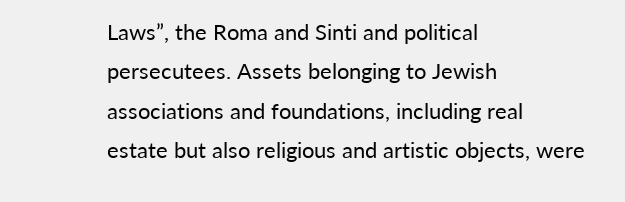Laws”, the Roma and Sinti and political persecutees. Assets belonging to Jewish associations and foundations, including real estate but also religious and artistic objects, were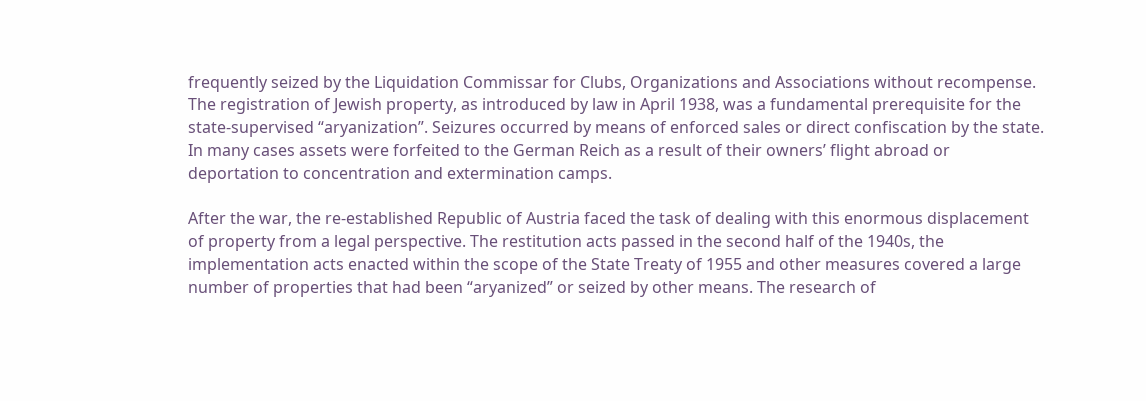frequently seized by the Liquidation Commissar for Clubs, Organizations and Associations without recompense. The registration of Jewish property, as introduced by law in April 1938, was a fundamental prerequisite for the state-supervised “aryanization”. Seizures occurred by means of enforced sales or direct confiscation by the state. In many cases assets were forfeited to the German Reich as a result of their owners’ flight abroad or deportation to concentration and extermination camps.

After the war, the re-established Republic of Austria faced the task of dealing with this enormous displacement of property from a legal perspective. The restitution acts passed in the second half of the 1940s, the implementation acts enacted within the scope of the State Treaty of 1955 and other measures covered a large number of properties that had been “aryanized” or seized by other means. The research of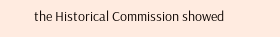the Historical Commission showed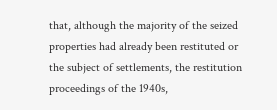that, although the majority of the seized properties had already been restituted or the subject of settlements, the restitution proceedings of the 1940s,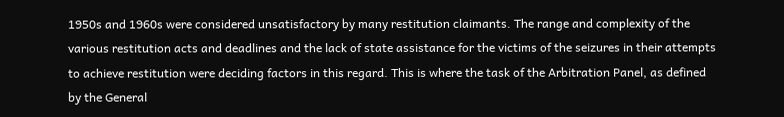1950s and 1960s were considered unsatisfactory by many restitution claimants. The range and complexity of the various restitution acts and deadlines and the lack of state assistance for the victims of the seizures in their attempts to achieve restitution were deciding factors in this regard. This is where the task of the Arbitration Panel, as defined by the General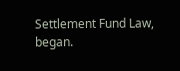Settlement Fund Law, began.